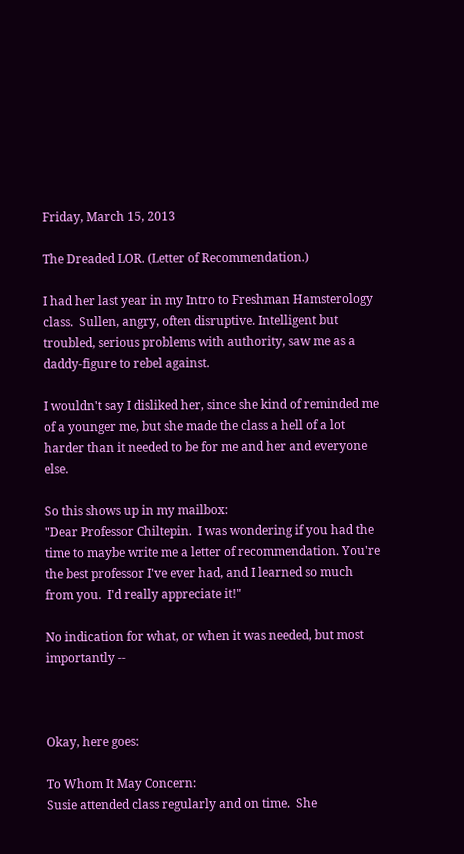Friday, March 15, 2013

The Dreaded LOR. (Letter of Recommendation.)

I had her last year in my Intro to Freshman Hamsterology class.  Sullen, angry, often disruptive. Intelligent but troubled, serious problems with authority, saw me as a daddy-figure to rebel against.

I wouldn't say I disliked her, since she kind of reminded me of a younger me, but she made the class a hell of a lot harder than it needed to be for me and her and everyone else.

So this shows up in my mailbox:
"Dear Professor Chiltepin.  I was wondering if you had the time to maybe write me a letter of recommendation. You're the best professor I've ever had, and I learned so much from you.  I'd really appreciate it!"

No indication for what, or when it was needed, but most importantly --



Okay, here goes:

To Whom It May Concern:
Susie attended class regularly and on time.  She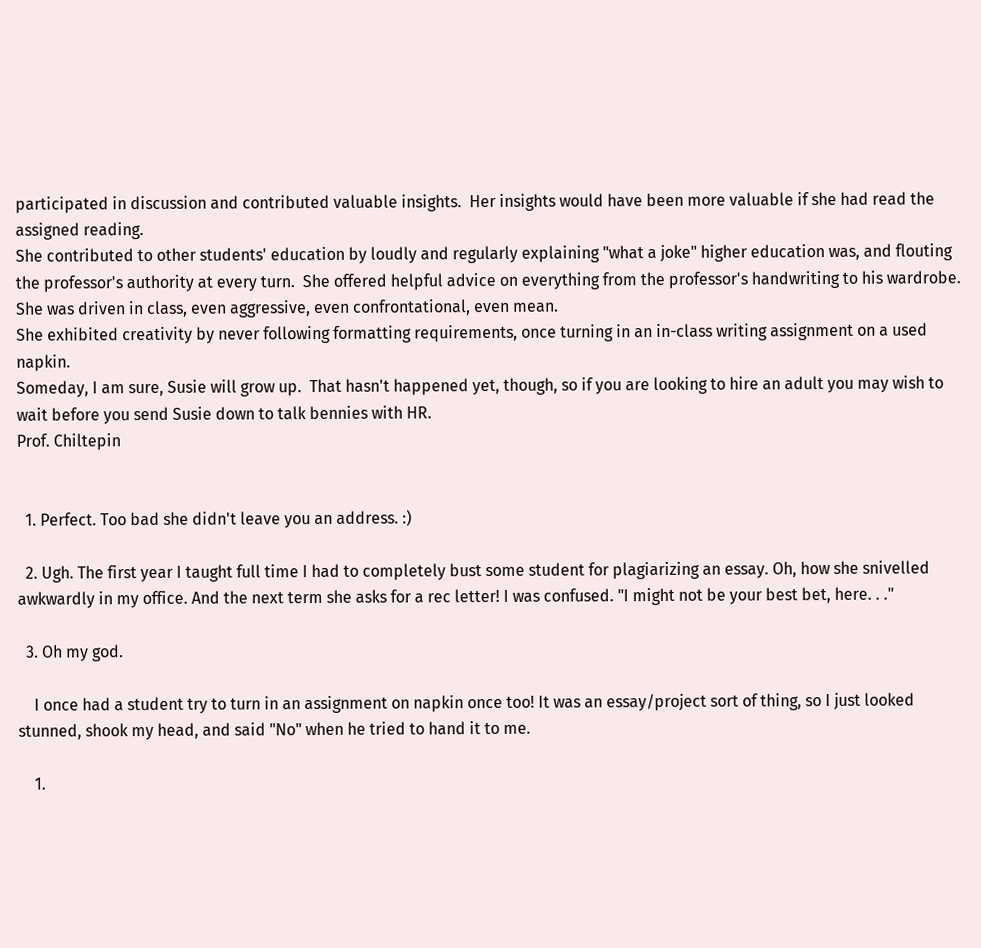participated in discussion and contributed valuable insights.  Her insights would have been more valuable if she had read the assigned reading.
She contributed to other students' education by loudly and regularly explaining "what a joke" higher education was, and flouting the professor's authority at every turn.  She offered helpful advice on everything from the professor's handwriting to his wardrobe.  She was driven in class, even aggressive, even confrontational, even mean.
She exhibited creativity by never following formatting requirements, once turning in an in-class writing assignment on a used napkin.
Someday, I am sure, Susie will grow up.  That hasn't happened yet, though, so if you are looking to hire an adult you may wish to wait before you send Susie down to talk bennies with HR.
Prof. Chiltepin


  1. Perfect. Too bad she didn't leave you an address. :)

  2. Ugh. The first year I taught full time I had to completely bust some student for plagiarizing an essay. Oh, how she snivelled awkwardly in my office. And the next term she asks for a rec letter! I was confused. "I might not be your best bet, here. . ."

  3. Oh my god.

    I once had a student try to turn in an assignment on napkin once too! It was an essay/project sort of thing, so I just looked stunned, shook my head, and said "No" when he tried to hand it to me.

    1.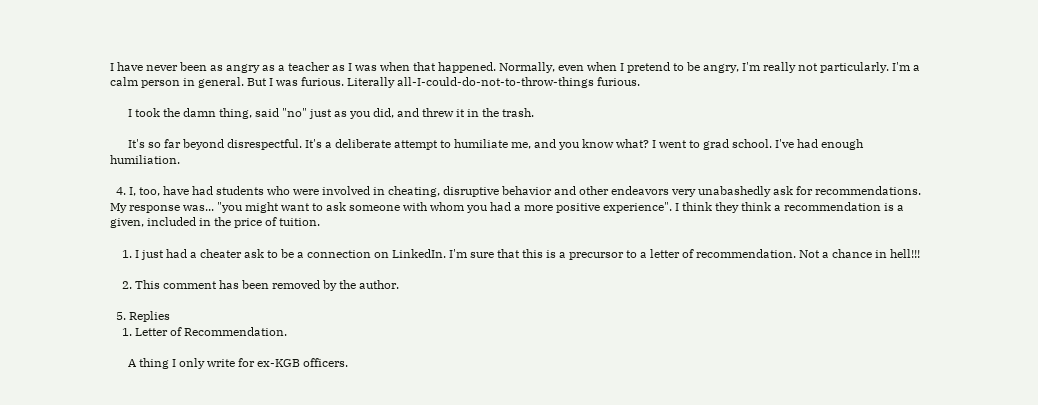I have never been as angry as a teacher as I was when that happened. Normally, even when I pretend to be angry, I'm really not particularly. I'm a calm person in general. But I was furious. Literally all-I-could-do-not-to-throw-things furious.

      I took the damn thing, said "no" just as you did, and threw it in the trash.

      It's so far beyond disrespectful. It's a deliberate attempt to humiliate me, and you know what? I went to grad school. I've had enough humiliation.

  4. I, too, have had students who were involved in cheating, disruptive behavior and other endeavors very unabashedly ask for recommendations. My response was... "you might want to ask someone with whom you had a more positive experience". I think they think a recommendation is a given, included in the price of tuition.

    1. I just had a cheater ask to be a connection on LinkedIn. I'm sure that this is a precursor to a letter of recommendation. Not a chance in hell!!!

    2. This comment has been removed by the author.

  5. Replies
    1. Letter of Recommendation.

      A thing I only write for ex-KGB officers.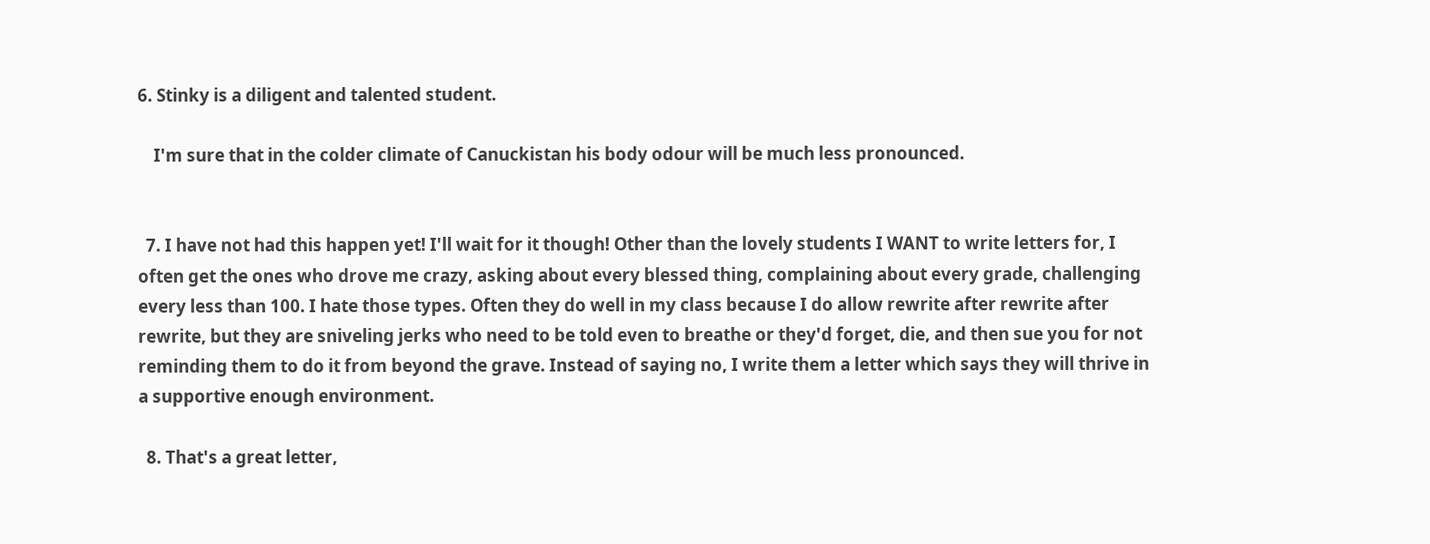6. Stinky is a diligent and talented student.

    I'm sure that in the colder climate of Canuckistan his body odour will be much less pronounced.


  7. I have not had this happen yet! I'll wait for it though! Other than the lovely students I WANT to write letters for, I often get the ones who drove me crazy, asking about every blessed thing, complaining about every grade, challenging every less than 100. I hate those types. Often they do well in my class because I do allow rewrite after rewrite after rewrite, but they are sniveling jerks who need to be told even to breathe or they'd forget, die, and then sue you for not reminding them to do it from beyond the grave. Instead of saying no, I write them a letter which says they will thrive in a supportive enough environment.

  8. That's a great letter,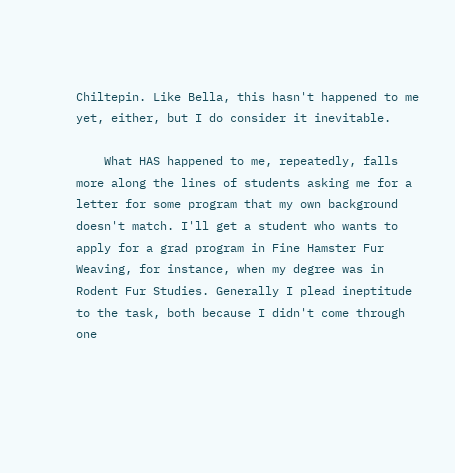Chiltepin. Like Bella, this hasn't happened to me yet, either, but I do consider it inevitable.

    What HAS happened to me, repeatedly, falls more along the lines of students asking me for a letter for some program that my own background doesn't match. I'll get a student who wants to apply for a grad program in Fine Hamster Fur Weaving, for instance, when my degree was in Rodent Fur Studies. Generally I plead ineptitude to the task, both because I didn't come through one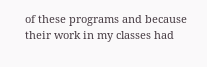of these programs and because their work in my classes had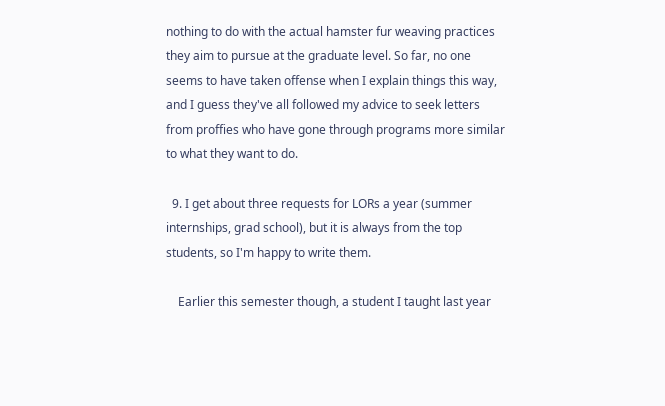nothing to do with the actual hamster fur weaving practices they aim to pursue at the graduate level. So far, no one seems to have taken offense when I explain things this way, and I guess they've all followed my advice to seek letters from proffies who have gone through programs more similar to what they want to do.

  9. I get about three requests for LORs a year (summer internships, grad school), but it is always from the top students, so I'm happy to write them.

    Earlier this semester though, a student I taught last year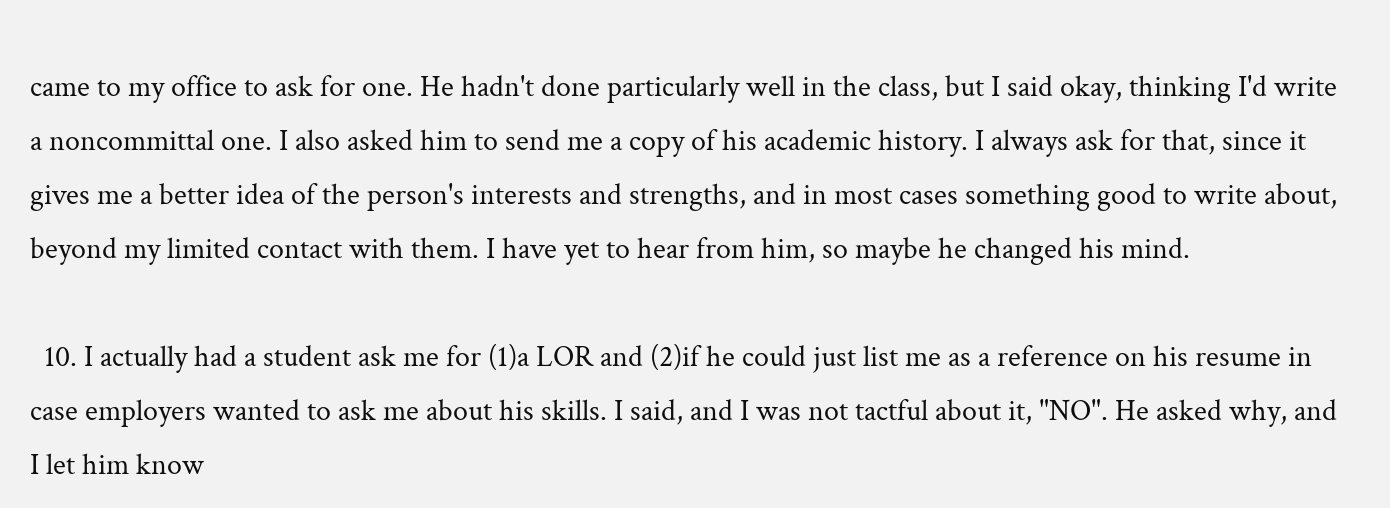came to my office to ask for one. He hadn't done particularly well in the class, but I said okay, thinking I'd write a noncommittal one. I also asked him to send me a copy of his academic history. I always ask for that, since it gives me a better idea of the person's interests and strengths, and in most cases something good to write about, beyond my limited contact with them. I have yet to hear from him, so maybe he changed his mind.

  10. I actually had a student ask me for (1)a LOR and (2)if he could just list me as a reference on his resume in case employers wanted to ask me about his skills. I said, and I was not tactful about it, "NO". He asked why, and I let him know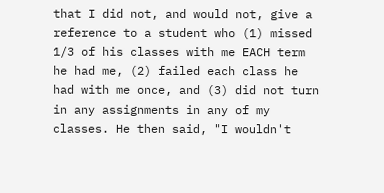that I did not, and would not, give a reference to a student who (1) missed 1/3 of his classes with me EACH term he had me, (2) failed each class he had with me once, and (3) did not turn in any assignments in any of my classes. He then said, "I wouldn't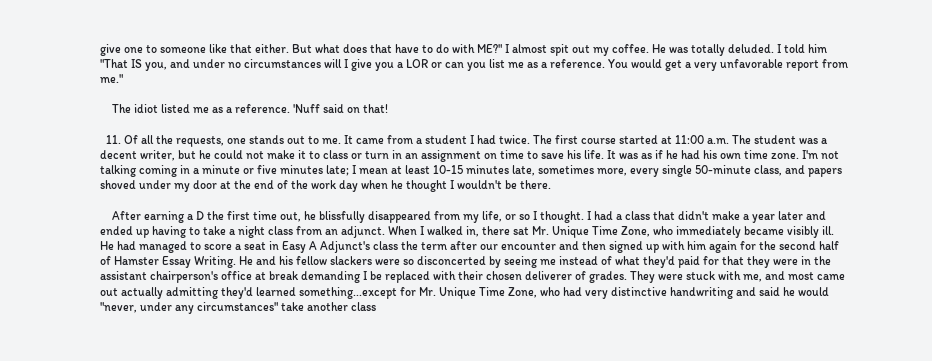give one to someone like that either. But what does that have to do with ME?" I almost spit out my coffee. He was totally deluded. I told him "That IS you, and under no circumstances will I give you a LOR or can you list me as a reference. You would get a very unfavorable report from me."

    The idiot listed me as a reference. 'Nuff said on that!

  11. Of all the requests, one stands out to me. It came from a student I had twice. The first course started at 11:00 a.m. The student was a decent writer, but he could not make it to class or turn in an assignment on time to save his life. It was as if he had his own time zone. I'm not talking coming in a minute or five minutes late; I mean at least 10-15 minutes late, sometimes more, every single 50-minute class, and papers shoved under my door at the end of the work day when he thought I wouldn't be there.

    After earning a D the first time out, he blissfully disappeared from my life, or so I thought. I had a class that didn't make a year later and ended up having to take a night class from an adjunct. When I walked in, there sat Mr. Unique Time Zone, who immediately became visibly ill. He had managed to score a seat in Easy A Adjunct's class the term after our encounter and then signed up with him again for the second half of Hamster Essay Writing. He and his fellow slackers were so disconcerted by seeing me instead of what they'd paid for that they were in the assistant chairperson's office at break demanding I be replaced with their chosen deliverer of grades. They were stuck with me, and most came out actually admitting they'd learned something...except for Mr. Unique Time Zone, who had very distinctive handwriting and said he would "never, under any circumstances" take another class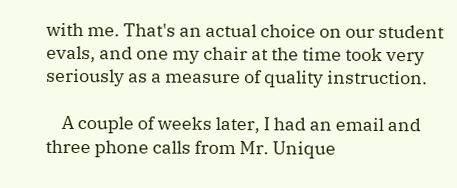with me. That's an actual choice on our student evals, and one my chair at the time took very seriously as a measure of quality instruction.

    A couple of weeks later, I had an email and three phone calls from Mr. Unique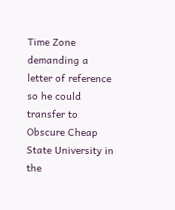Time Zone demanding a letter of reference so he could transfer to Obscure Cheap State University in the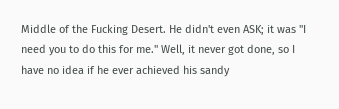Middle of the Fucking Desert. He didn't even ASK; it was "I need you to do this for me." Well, it never got done, so I have no idea if he ever achieved his sandy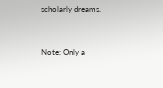scholarly dreams.


Note: Only a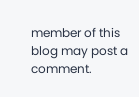member of this blog may post a comment.